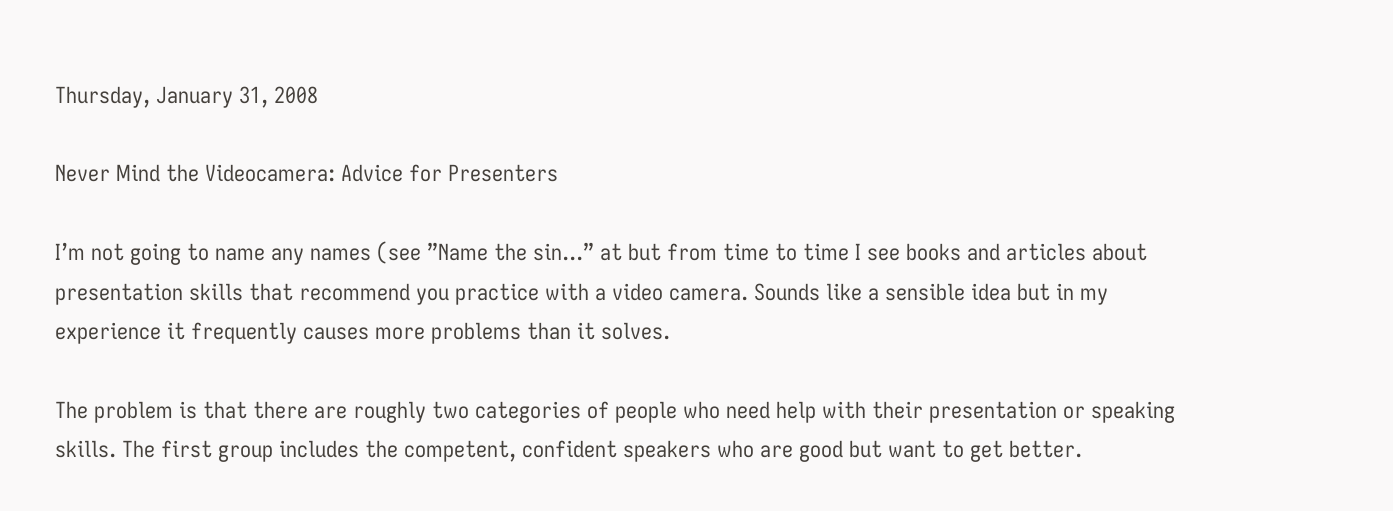Thursday, January 31, 2008

Never Mind the Videocamera: Advice for Presenters

I’m not going to name any names (see ”Name the sin...” at but from time to time I see books and articles about presentation skills that recommend you practice with a video camera. Sounds like a sensible idea but in my experience it frequently causes more problems than it solves.

The problem is that there are roughly two categories of people who need help with their presentation or speaking skills. The first group includes the competent, confident speakers who are good but want to get better.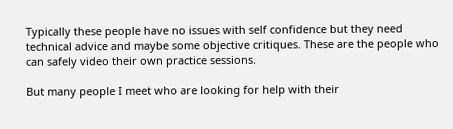Typically these people have no issues with self confidence but they need technical advice and maybe some objective critiques. These are the people who can safely video their own practice sessions.

But many people I meet who are looking for help with their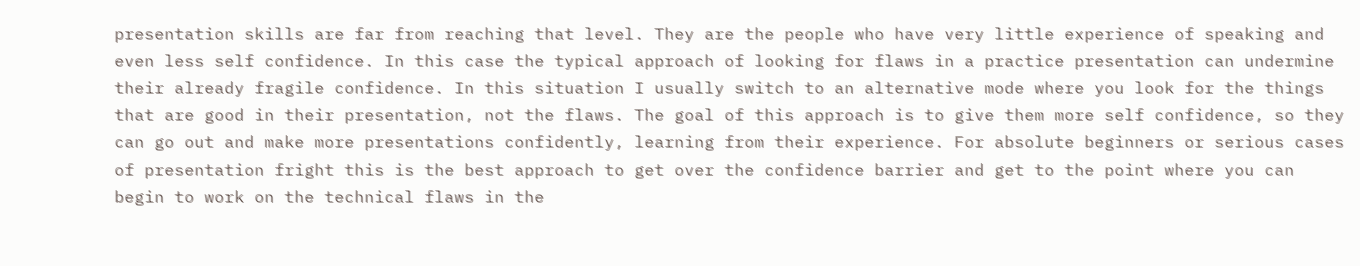presentation skills are far from reaching that level. They are the people who have very little experience of speaking and even less self confidence. In this case the typical approach of looking for flaws in a practice presentation can undermine their already fragile confidence. In this situation I usually switch to an alternative mode where you look for the things that are good in their presentation, not the flaws. The goal of this approach is to give them more self confidence, so they can go out and make more presentations confidently, learning from their experience. For absolute beginners or serious cases of presentation fright this is the best approach to get over the confidence barrier and get to the point where you can begin to work on the technical flaws in the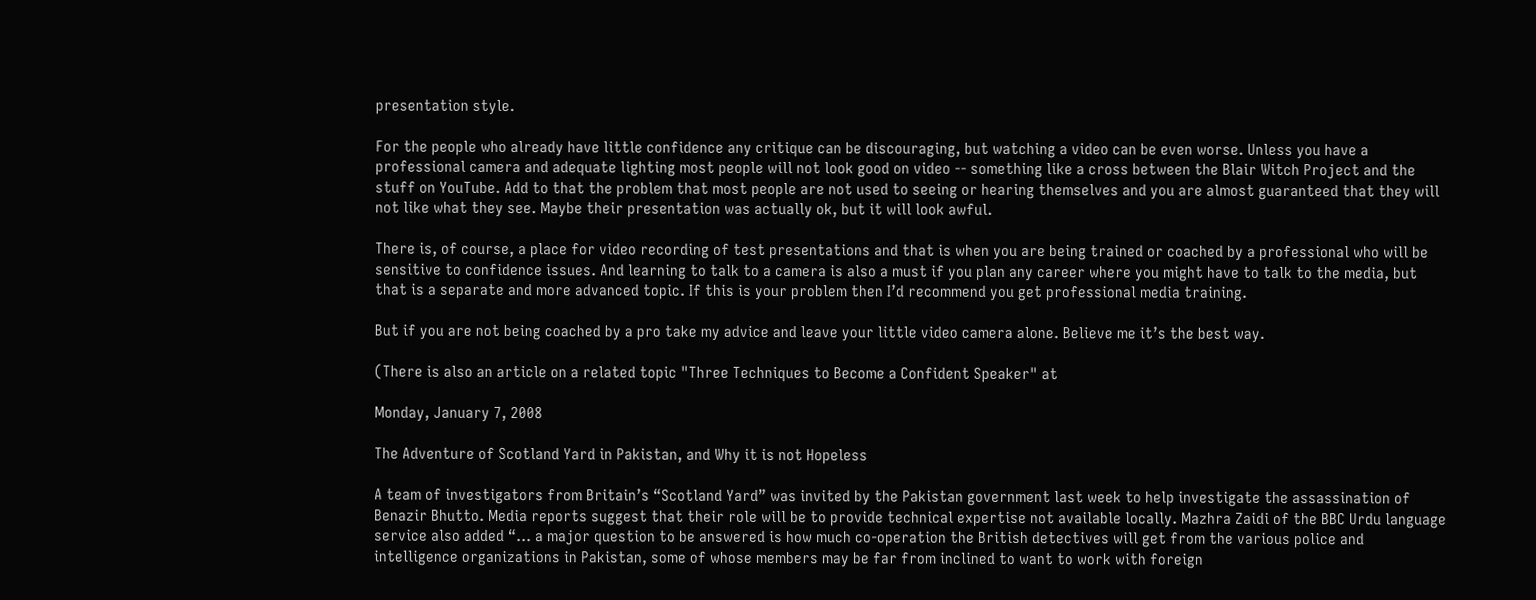presentation style.

For the people who already have little confidence any critique can be discouraging, but watching a video can be even worse. Unless you have a professional camera and adequate lighting most people will not look good on video -- something like a cross between the Blair Witch Project and the stuff on YouTube. Add to that the problem that most people are not used to seeing or hearing themselves and you are almost guaranteed that they will not like what they see. Maybe their presentation was actually ok, but it will look awful.

There is, of course, a place for video recording of test presentations and that is when you are being trained or coached by a professional who will be sensitive to confidence issues. And learning to talk to a camera is also a must if you plan any career where you might have to talk to the media, but that is a separate and more advanced topic. If this is your problem then I’d recommend you get professional media training.

But if you are not being coached by a pro take my advice and leave your little video camera alone. Believe me it’s the best way.

(There is also an article on a related topic "Three Techniques to Become a Confident Speaker" at

Monday, January 7, 2008

The Adventure of Scotland Yard in Pakistan, and Why it is not Hopeless

A team of investigators from Britain’s “Scotland Yard” was invited by the Pakistan government last week to help investigate the assassination of Benazir Bhutto. Media reports suggest that their role will be to provide technical expertise not available locally. Mazhra Zaidi of the BBC Urdu language service also added “... a major question to be answered is how much co-operation the British detectives will get from the various police and intelligence organizations in Pakistan, some of whose members may be far from inclined to want to work with foreign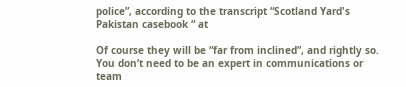police”, according to the transcript “Scotland Yard's Pakistan casebook “ at

Of course they will be “far from inclined”, and rightly so. You don’t need to be an expert in communications or team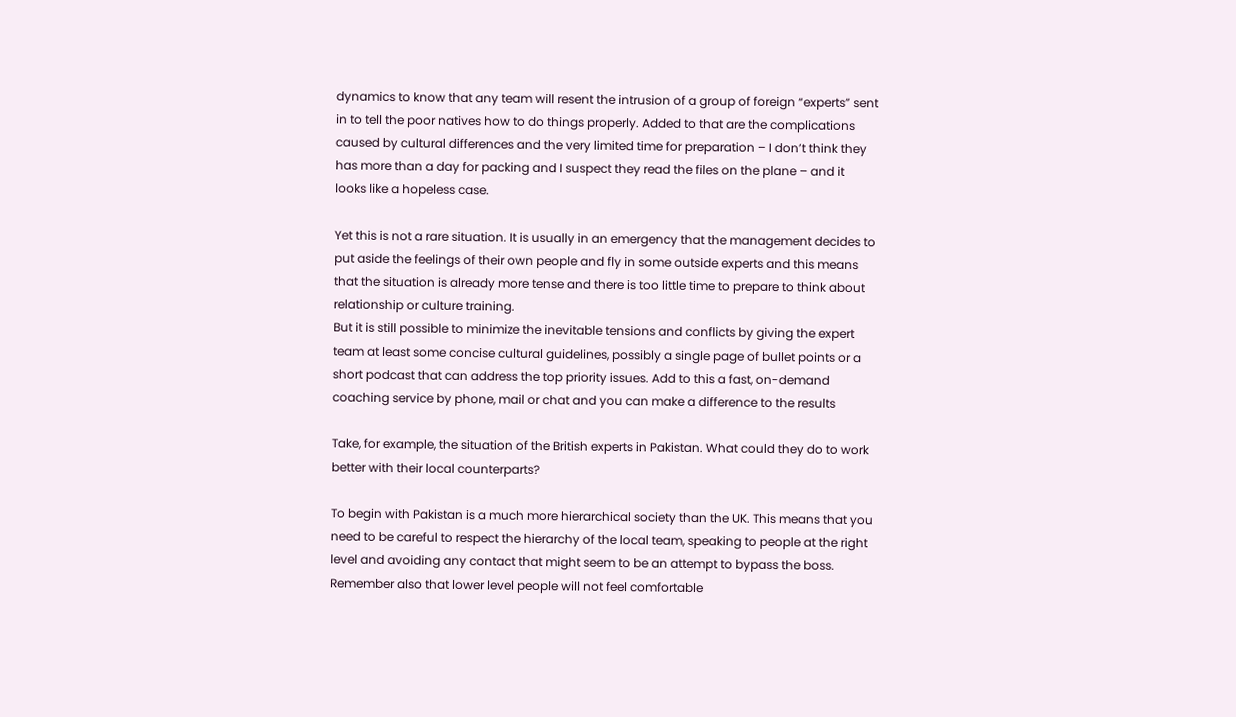dynamics to know that any team will resent the intrusion of a group of foreign “experts” sent in to tell the poor natives how to do things properly. Added to that are the complications caused by cultural differences and the very limited time for preparation – I don’t think they has more than a day for packing and I suspect they read the files on the plane – and it looks like a hopeless case.

Yet this is not a rare situation. It is usually in an emergency that the management decides to put aside the feelings of their own people and fly in some outside experts and this means that the situation is already more tense and there is too little time to prepare to think about relationship or culture training.
But it is still possible to minimize the inevitable tensions and conflicts by giving the expert team at least some concise cultural guidelines, possibly a single page of bullet points or a short podcast that can address the top priority issues. Add to this a fast, on-demand coaching service by phone, mail or chat and you can make a difference to the results

Take, for example, the situation of the British experts in Pakistan. What could they do to work better with their local counterparts?

To begin with Pakistan is a much more hierarchical society than the UK. This means that you need to be careful to respect the hierarchy of the local team, speaking to people at the right level and avoiding any contact that might seem to be an attempt to bypass the boss. Remember also that lower level people will not feel comfortable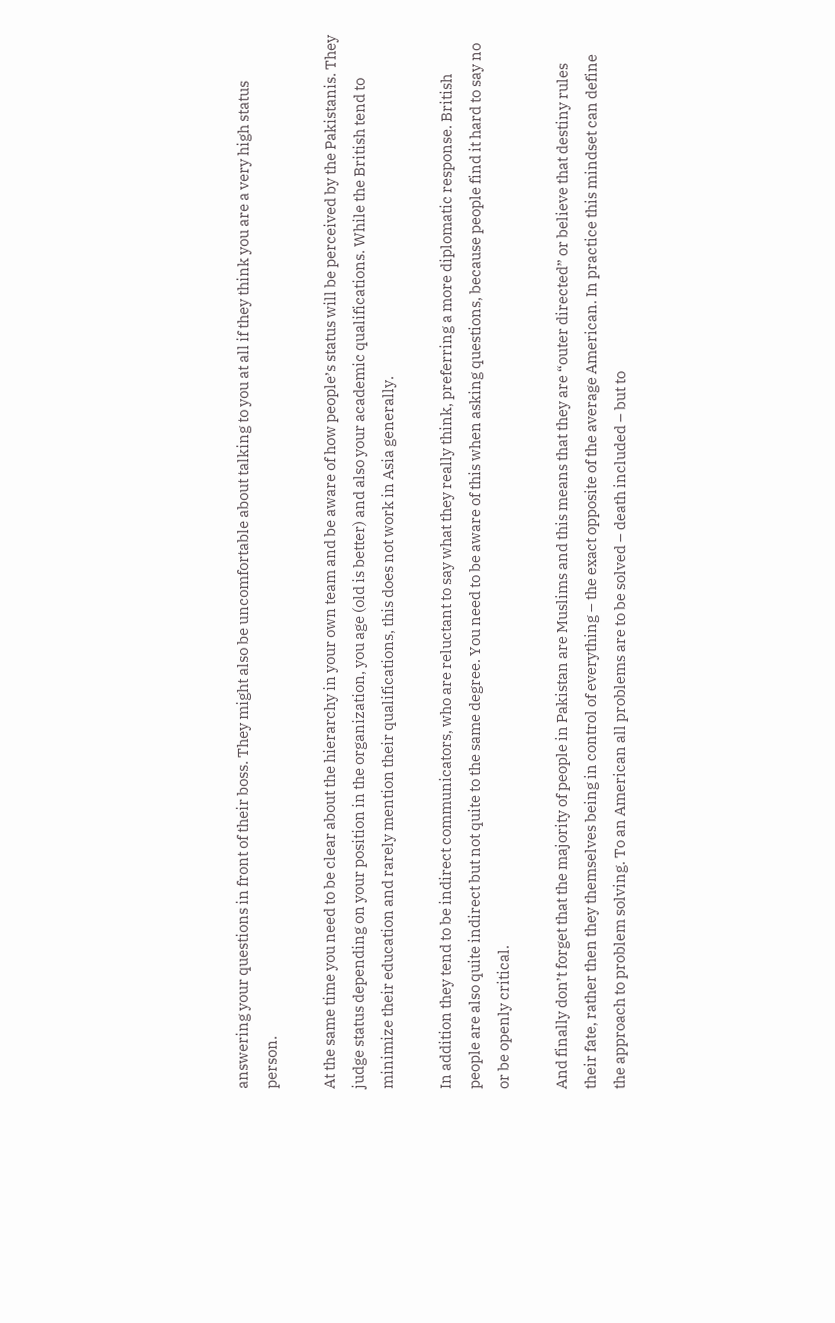answering your questions in front of their boss. They might also be uncomfortable about talking to you at all if they think you are a very high status person.

At the same time you need to be clear about the hierarchy in your own team and be aware of how people’s status will be perceived by the Pakistanis. They judge status depending on your position in the organization, you age (old is better) and also your academic qualifications. While the British tend to minimize their education and rarely mention their qualifications, this does not work in Asia generally.

In addition they tend to be indirect communicators, who are reluctant to say what they really think, preferring a more diplomatic response. British people are also quite indirect but not quite to the same degree. You need to be aware of this when asking questions, because people find it hard to say no or be openly critical.

And finally don’t forget that the majority of people in Pakistan are Muslims and this means that they are “outer directed” or believe that destiny rules their fate, rather then they themselves being in control of everything – the exact opposite of the average American. In practice this mindset can define the approach to problem solving. To an American all problems are to be solved – death included – but to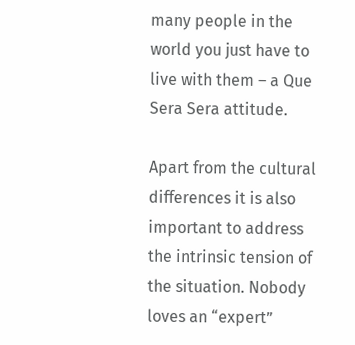many people in the world you just have to live with them – a Que Sera Sera attitude.

Apart from the cultural differences it is also important to address the intrinsic tension of the situation. Nobody loves an “expert”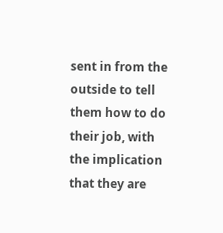sent in from the outside to tell them how to do their job, with the implication that they are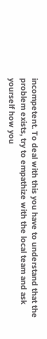incompetent. To deal with this you have to understand that the problem exists, try to empathize with the local team and ask yourself how you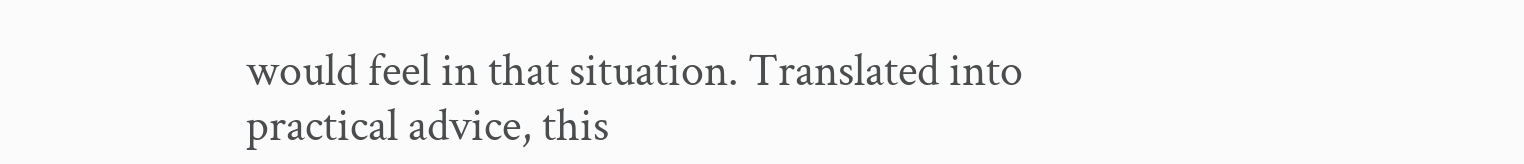would feel in that situation. Translated into practical advice, this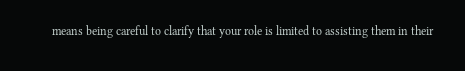means being careful to clarify that your role is limited to assisting them in their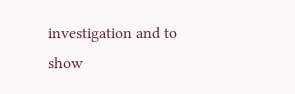investigation and to show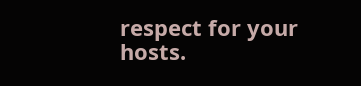respect for your hosts.